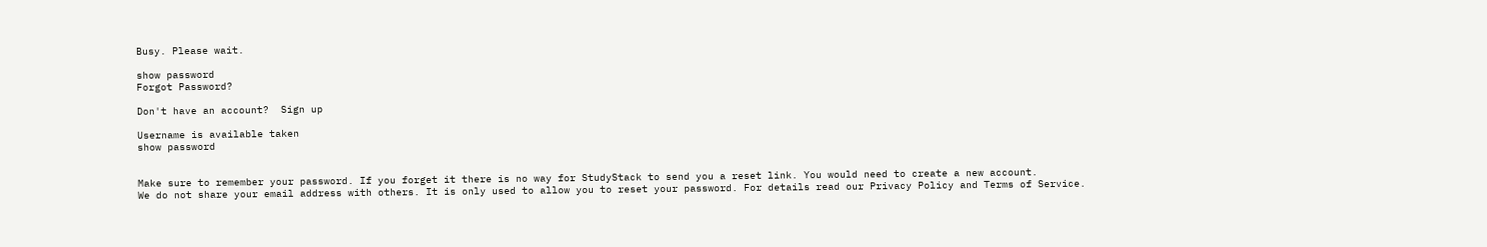Busy. Please wait.

show password
Forgot Password?

Don't have an account?  Sign up

Username is available taken
show password


Make sure to remember your password. If you forget it there is no way for StudyStack to send you a reset link. You would need to create a new account.
We do not share your email address with others. It is only used to allow you to reset your password. For details read our Privacy Policy and Terms of Service.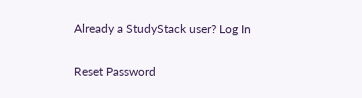Already a StudyStack user? Log In

Reset Password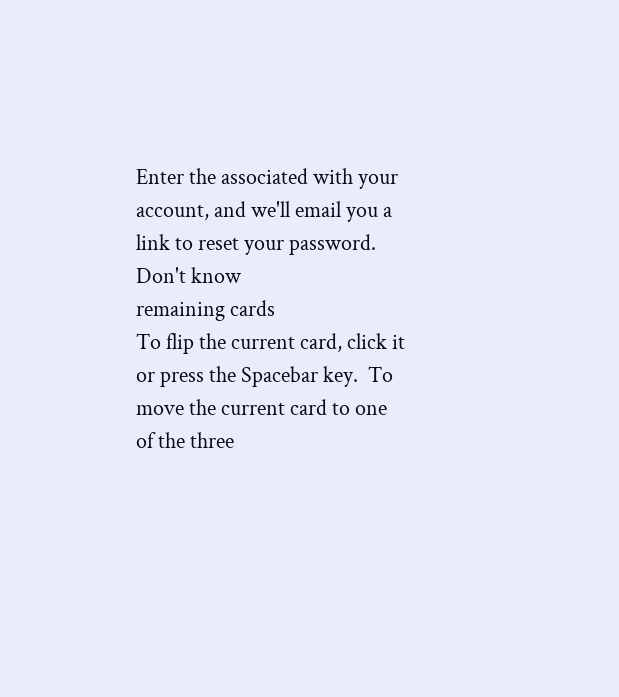Enter the associated with your account, and we'll email you a link to reset your password.
Don't know
remaining cards
To flip the current card, click it or press the Spacebar key.  To move the current card to one of the three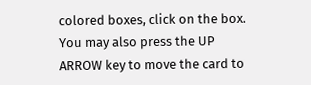colored boxes, click on the box.  You may also press the UP ARROW key to move the card to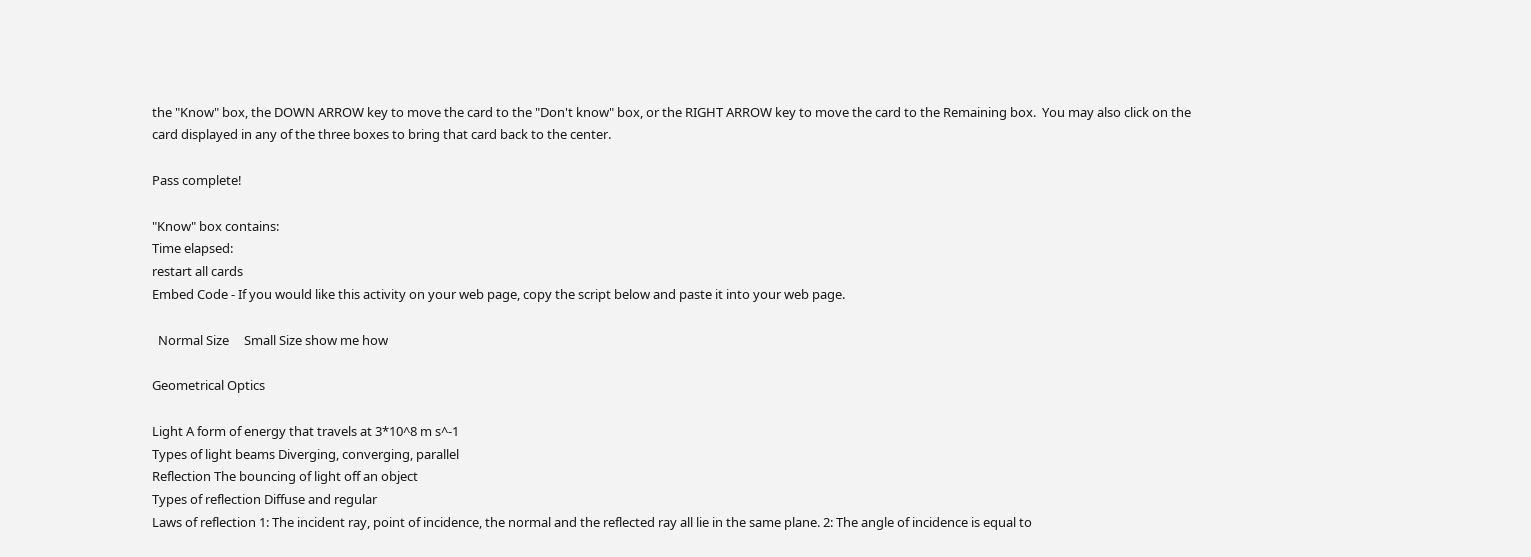the "Know" box, the DOWN ARROW key to move the card to the "Don't know" box, or the RIGHT ARROW key to move the card to the Remaining box.  You may also click on the card displayed in any of the three boxes to bring that card back to the center.

Pass complete!

"Know" box contains:
Time elapsed:
restart all cards
Embed Code - If you would like this activity on your web page, copy the script below and paste it into your web page.

  Normal Size     Small Size show me how

Geometrical Optics

Light A form of energy that travels at 3*10^8 m s^-1
Types of light beams Diverging, converging, parallel
Reflection The bouncing of light off an object
Types of reflection Diffuse and regular
Laws of reflection 1: The incident ray, point of incidence, the normal and the reflected ray all lie in the same plane. 2: The angle of incidence is equal to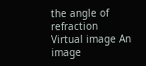the angle of refraction
Virtual image An image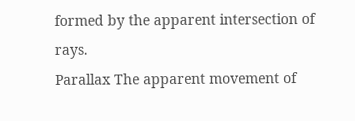formed by the apparent intersection of rays.
Parallax The apparent movement of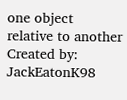one object relative to another
Created by: JackEatonK98